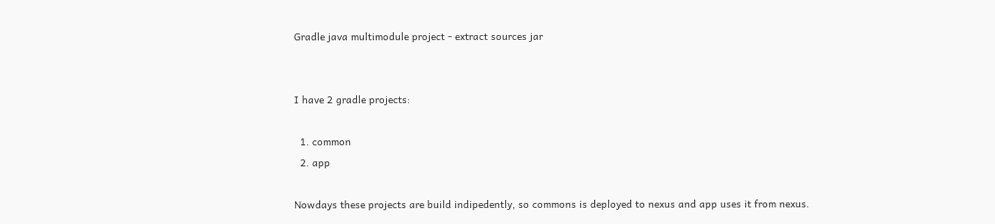Gradle java multimodule project - extract sources jar


I have 2 gradle projects:

  1. common
  2. app

Nowdays these projects are build indipedently, so commons is deployed to nexus and app uses it from nexus.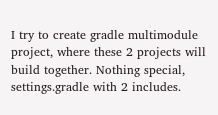I try to create gradle multimodule project, where these 2 projects will build together. Nothing special, settings.gradle with 2 includes.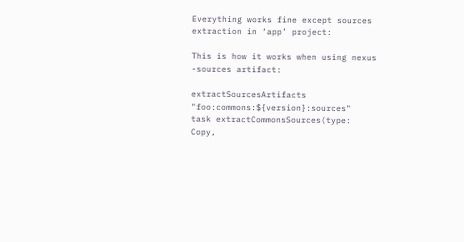Everything works fine except sources extraction in ‘app’ project:

This is how it works when using nexus -sources artifact:

extractSourcesArtifacts "foo:commons:${version}:sources"
task extractCommonsSources(type: Copy,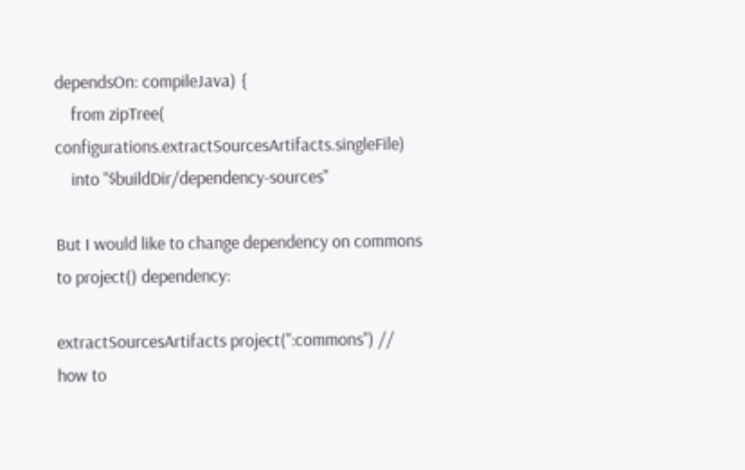dependsOn: compileJava) {
    from zipTree( configurations.extractSourcesArtifacts.singleFile)
    into "$buildDir/dependency-sources"

But I would like to change dependency on commons to project() dependency:

extractSourcesArtifacts project(":commons") // how to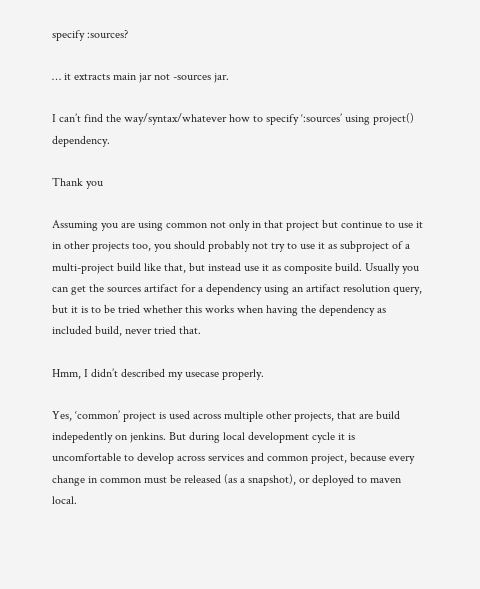specify :sources?

… it extracts main jar not -sources jar.

I can’t find the way/syntax/whatever how to specify ‘:sources’ using project() dependency.

Thank you

Assuming you are using common not only in that project but continue to use it in other projects too, you should probably not try to use it as subproject of a multi-project build like that, but instead use it as composite build. Usually you can get the sources artifact for a dependency using an artifact resolution query, but it is to be tried whether this works when having the dependency as included build, never tried that.

Hmm, I didn’t described my usecase properly.

Yes, ‘common’ project is used across multiple other projects, that are build indepedently on jenkins. But during local development cycle it is uncomfortable to develop across services and common project, because every change in common must be released (as a snapshot), or deployed to maven local.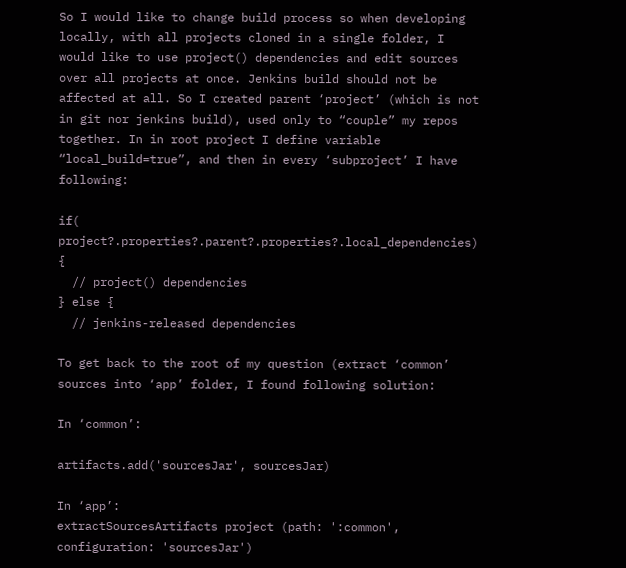So I would like to change build process so when developing locally, with all projects cloned in a single folder, I would like to use project() dependencies and edit sources over all projects at once. Jenkins build should not be affected at all. So I created parent ‘project’ (which is not in git nor jenkins build), used only to “couple” my repos together. In in root project I define variable “local_build=true”, and then in every ‘subproject’ I have following:

if( project?.properties?.parent?.properties?.local_dependencies) {
  // project() dependencies
} else {
  // jenkins-released dependencies

To get back to the root of my question (extract ‘common’ sources into ‘app’ folder, I found following solution:

In ‘common’:

artifacts.add('sourcesJar', sourcesJar)

In ‘app’:
extractSourcesArtifacts project (path: ':common', configuration: 'sourcesJar')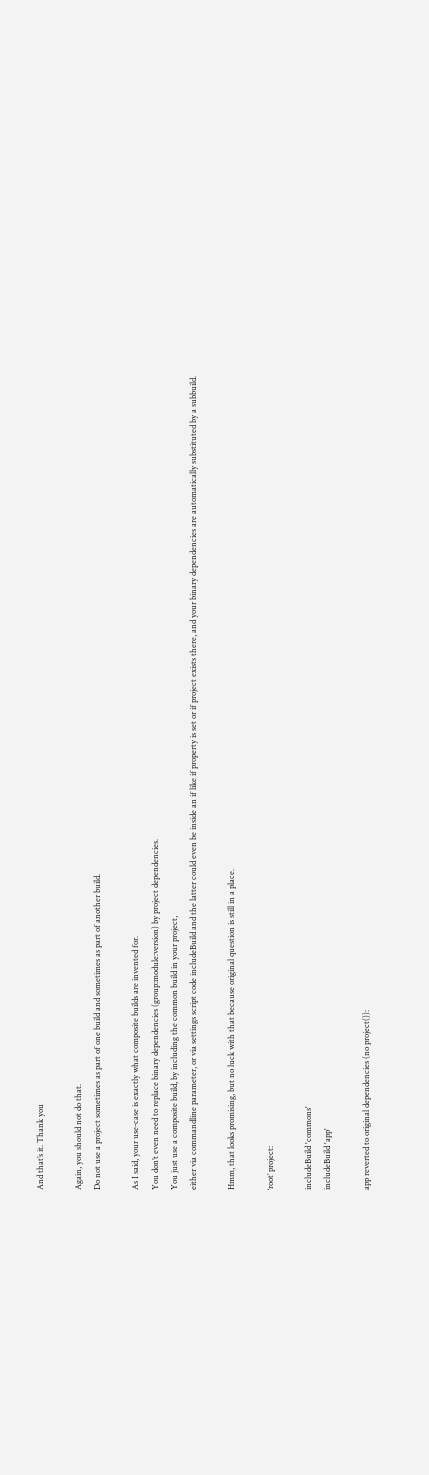And that’s it. Thank you

Again, you should not do that.
Do not use a project sometimes as part of one build and sometimes as part of another build.

As I said, your use-case is exactly what composite builds are invented for.
You don’t even need to replace binary dependencies (group:module:version) by project dependencies.
You just use a composite build, by including the common build in your project,
either via commandline parameter, or via settings script code includeBuild and the latter could even be inside an if like if property is set or if project exists there, and your binary dependencies are automatically substituted by a subbuild.

Hmm, that looks promising, but no luck with that because original question is still in a place.

‘root’ project:

includeBuild 'commons'
includeBuild 'app'

app reverted to original dependencies (no project()):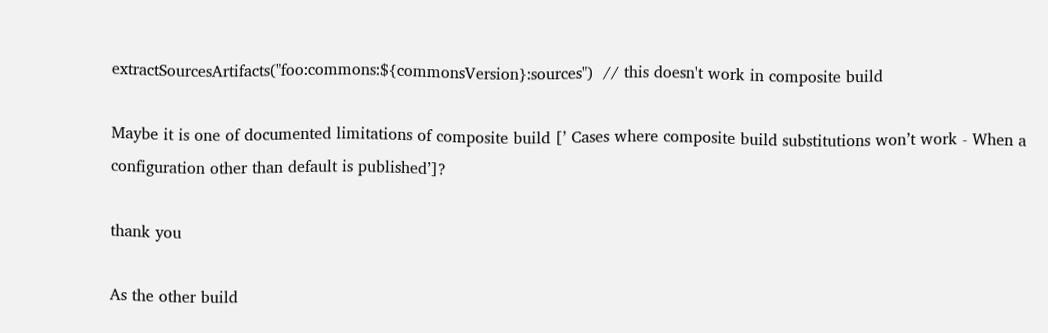extractSourcesArtifacts("foo:commons:${commonsVersion}:sources")  // this doesn't work in composite build

Maybe it is one of documented limitations of composite build [’ Cases where composite build substitutions won’t work - When a configuration other than default is published’]?

thank you

As the other build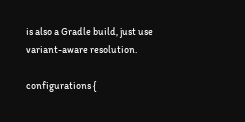is also a Gradle build, just use variant-aware resolution.

configurations {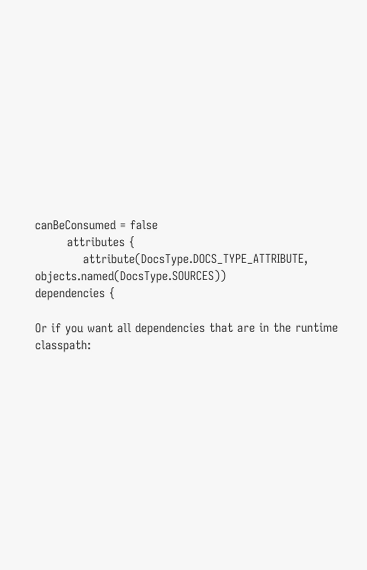canBeConsumed = false
        attributes {
            attribute(DocsType.DOCS_TYPE_ATTRIBUTE, objects.named(DocsType.SOURCES))
dependencies {

Or if you want all dependencies that are in the runtime classpath: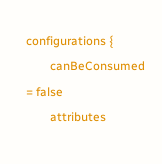configurations {
        canBeConsumed = false
        attributes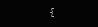{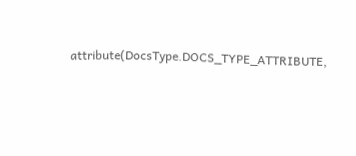attribute(DocsType.DOCS_TYPE_ATTRIBUTE,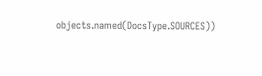objects.named(DocsType.SOURCES))